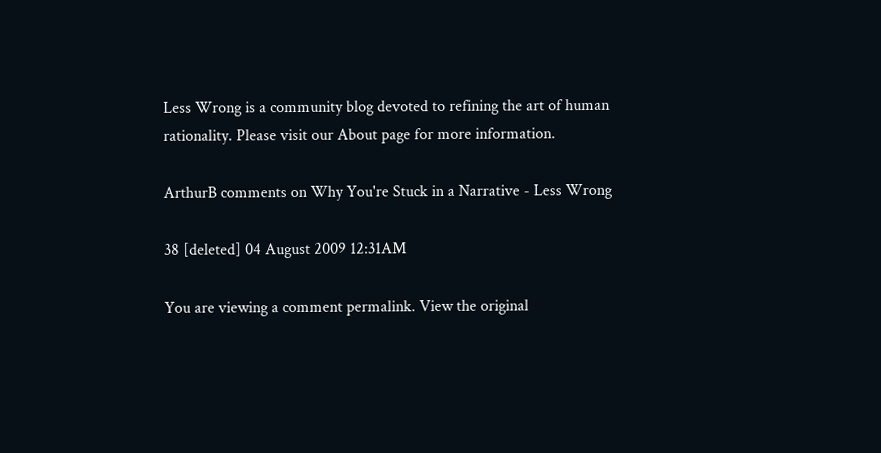Less Wrong is a community blog devoted to refining the art of human rationality. Please visit our About page for more information.

ArthurB comments on Why You're Stuck in a Narrative - Less Wrong

38 [deleted] 04 August 2009 12:31AM

You are viewing a comment permalink. View the original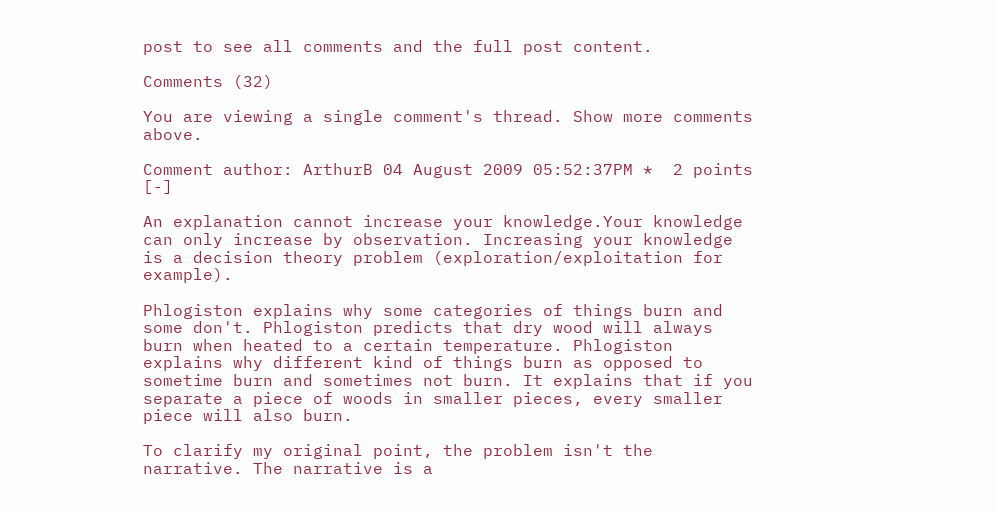post to see all comments and the full post content.

Comments (32)

You are viewing a single comment's thread. Show more comments above.

Comment author: ArthurB 04 August 2009 05:52:37PM *  2 points [-]

An explanation cannot increase your knowledge.Your knowledge can only increase by observation. Increasing your knowledge is a decision theory problem (exploration/exploitation for example).

Phlogiston explains why some categories of things burn and some don't. Phlogiston predicts that dry wood will always burn when heated to a certain temperature. Phlogiston explains why different kind of things burn as opposed to sometime burn and sometimes not burn. It explains that if you separate a piece of woods in smaller pieces, every smaller piece will also burn.

To clarify my original point, the problem isn't the narrative. The narrative is a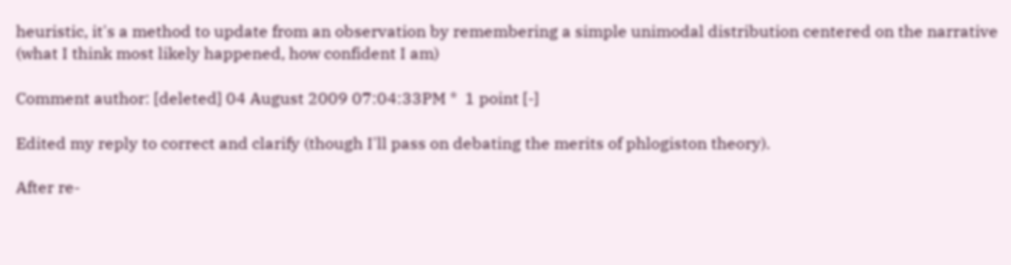heuristic, it's a method to update from an observation by remembering a simple unimodal distribution centered on the narrative (what I think most likely happened, how confident I am)

Comment author: [deleted] 04 August 2009 07:04:33PM *  1 point [-]

Edited my reply to correct and clarify (though I'll pass on debating the merits of phlogiston theory).

After re-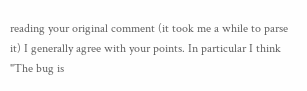reading your original comment (it took me a while to parse it) I generally agree with your points. In particular I think "The bug is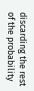discarding the rest of the probability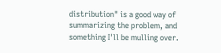distribution" is a good way of summarizing the problem, and something I'll be mulling over.